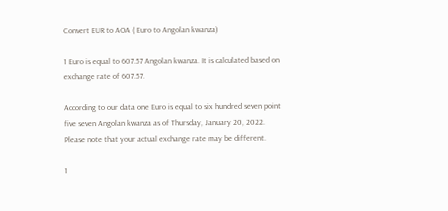Convert EUR to AOA ( Euro to Angolan kwanza)

1 Euro is equal to 607.57 Angolan kwanza. It is calculated based on exchange rate of 607.57.

According to our data one Euro is equal to six hundred seven point five seven Angolan kwanza as of Thursday, January 20, 2022. Please note that your actual exchange rate may be different.

1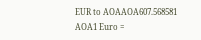EUR to AOAAOA607.568581 AOA1 Euro =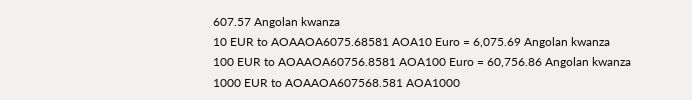607.57 Angolan kwanza
10 EUR to AOAAOA6075.68581 AOA10 Euro = 6,075.69 Angolan kwanza
100 EUR to AOAAOA60756.8581 AOA100 Euro = 60,756.86 Angolan kwanza
1000 EUR to AOAAOA607568.581 AOA1000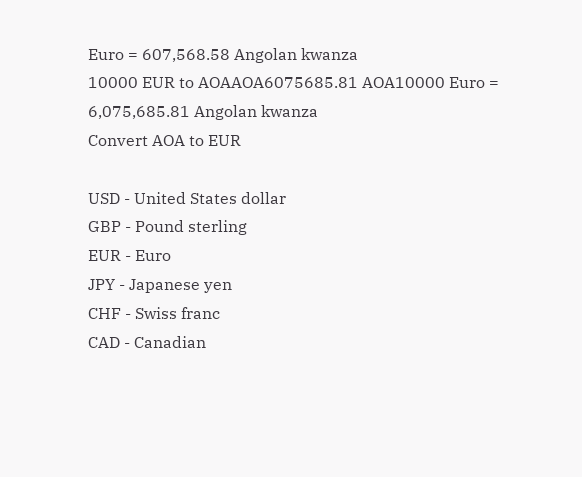Euro = 607,568.58 Angolan kwanza
10000 EUR to AOAAOA6075685.81 AOA10000 Euro = 6,075,685.81 Angolan kwanza
Convert AOA to EUR

USD - United States dollar
GBP - Pound sterling
EUR - Euro
JPY - Japanese yen
CHF - Swiss franc
CAD - Canadian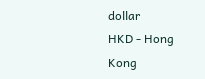dollar
HKD - Hong Kong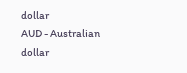dollar
AUD - Australian dollar